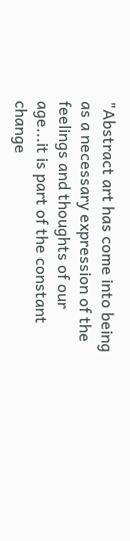"Abstract art has come into being as a necessary expression of the feelings and thoughts of our age...it is part of the constant change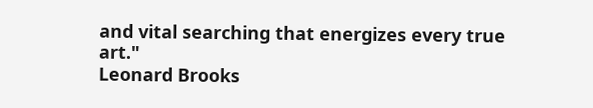and vital searching that energizes every true art."
Leonard Brooks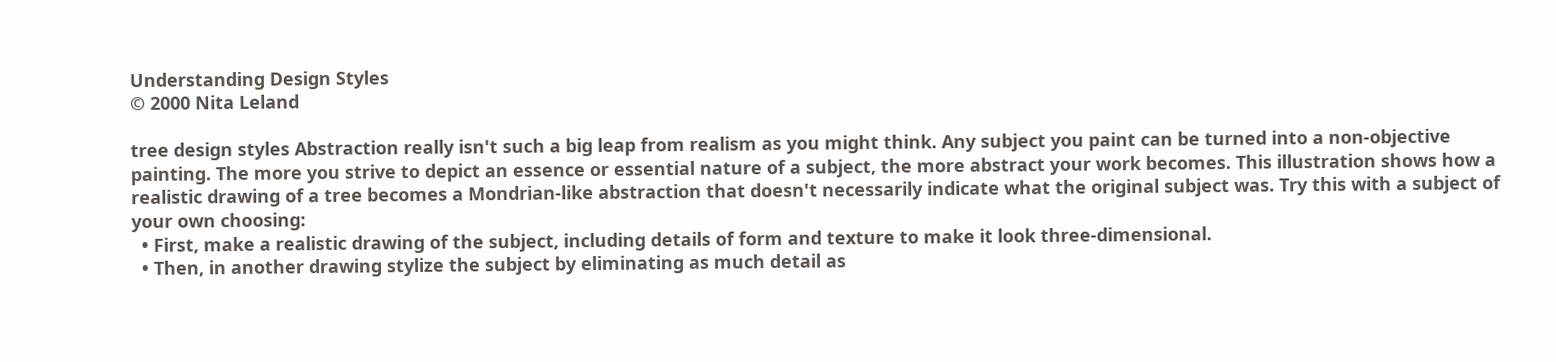Understanding Design Styles
© 2000 Nita Leland

tree design styles Abstraction really isn't such a big leap from realism as you might think. Any subject you paint can be turned into a non-objective painting. The more you strive to depict an essence or essential nature of a subject, the more abstract your work becomes. This illustration shows how a realistic drawing of a tree becomes a Mondrian-like abstraction that doesn't necessarily indicate what the original subject was. Try this with a subject of your own choosing:
  • First, make a realistic drawing of the subject, including details of form and texture to make it look three-dimensional.
  • Then, in another drawing stylize the subject by eliminating as much detail as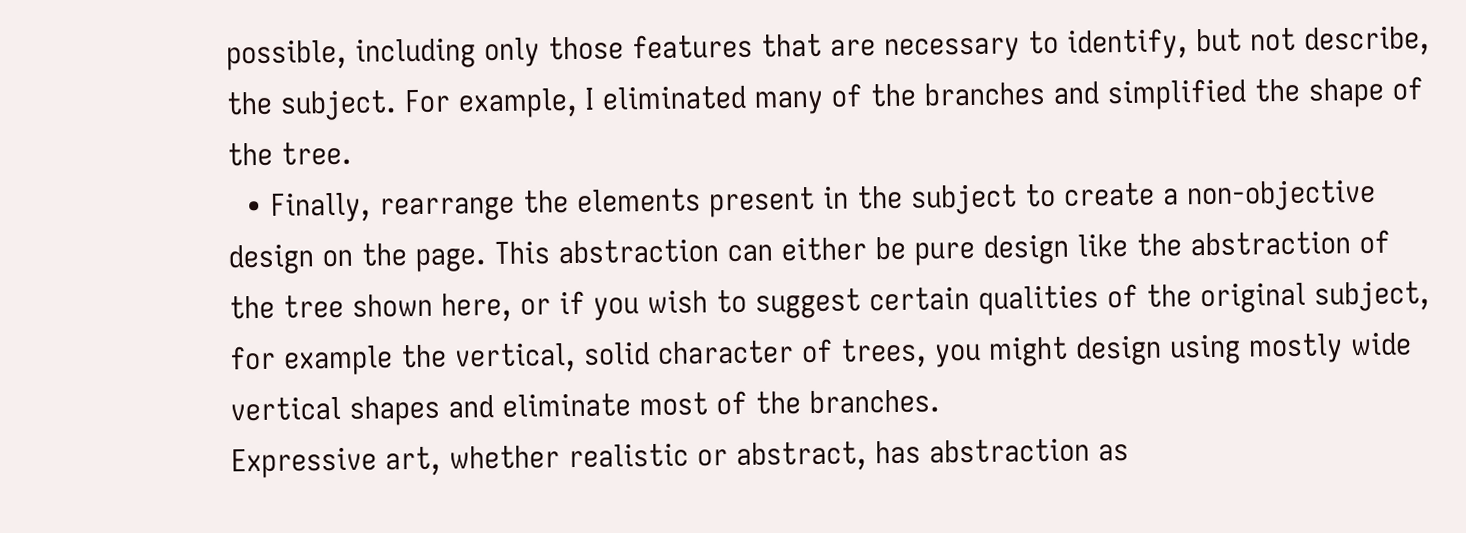possible, including only those features that are necessary to identify, but not describe, the subject. For example, I eliminated many of the branches and simplified the shape of the tree.
  • Finally, rearrange the elements present in the subject to create a non-objective design on the page. This abstraction can either be pure design like the abstraction of the tree shown here, or if you wish to suggest certain qualities of the original subject, for example the vertical, solid character of trees, you might design using mostly wide vertical shapes and eliminate most of the branches.
Expressive art, whether realistic or abstract, has abstraction as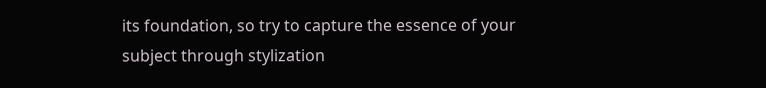its foundation, so try to capture the essence of your subject through stylization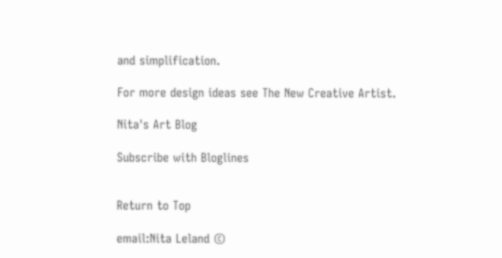and simplification.

For more design ideas see The New Creative Artist.

Nita's Art Blog

Subscribe with Bloglines


Return to Top

email:Nita Leland ©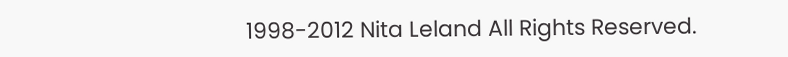1998-2012 Nita Leland All Rights Reserved.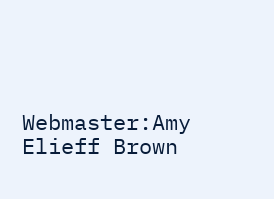Webmaster:Amy Elieff Brown